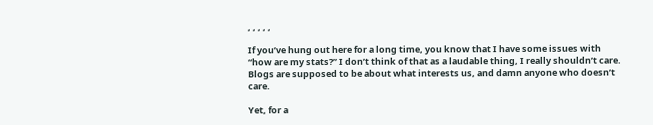, , , , ,

If you’ve hung out here for a long time, you know that I have some issues with “how are my stats?” I don’t think of that as a laudable thing, I really shouldn’t care. Blogs are supposed to be about what interests us, and damn anyone who doesn’t care.

Yet, for a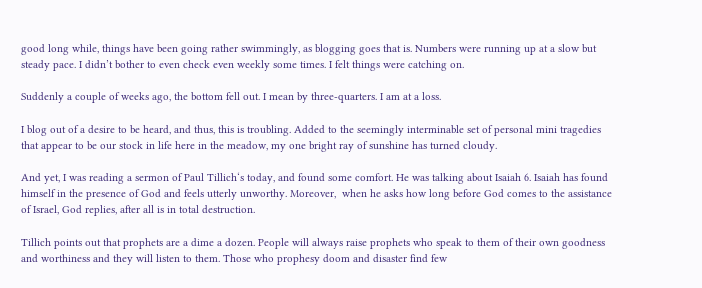good long while, things have been going rather swimmingly, as blogging goes that is. Numbers were running up at a slow but steady pace. I didn’t bother to even check even weekly some times. I felt things were catching on.

Suddenly a couple of weeks ago, the bottom fell out. I mean by three-quarters. I am at a loss.

I blog out of a desire to be heard, and thus, this is troubling. Added to the seemingly interminable set of personal mini tragedies that appear to be our stock in life here in the meadow, my one bright ray of sunshine has turned cloudy.

And yet, I was reading a sermon of Paul Tillich‘s today, and found some comfort. He was talking about Isaiah 6. Isaiah has found himself in the presence of God and feels utterly unworthy. Moreover,  when he asks how long before God comes to the assistance of Israel, God replies, after all is in total destruction.

Tillich points out that prophets are a dime a dozen. People will always raise prophets who speak to them of their own goodness and worthiness and they will listen to them. Those who prophesy doom and disaster find few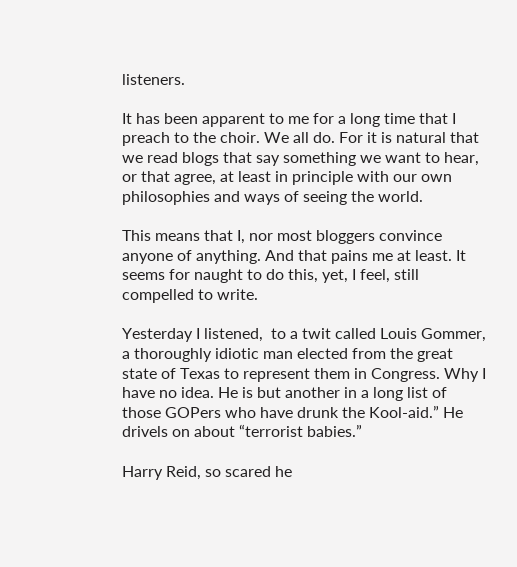listeners.

It has been apparent to me for a long time that I preach to the choir. We all do. For it is natural that we read blogs that say something we want to hear, or that agree, at least in principle with our own philosophies and ways of seeing the world.

This means that I, nor most bloggers convince anyone of anything. And that pains me at least. It seems for naught to do this, yet, I feel, still compelled to write.

Yesterday I listened,  to a twit called Louis Gommer, a thoroughly idiotic man elected from the great state of Texas to represent them in Congress. Why I have no idea. He is but another in a long list of those GOPers who have drunk the Kool-aid.” He drivels on about “terrorist babies.”

Harry Reid, so scared he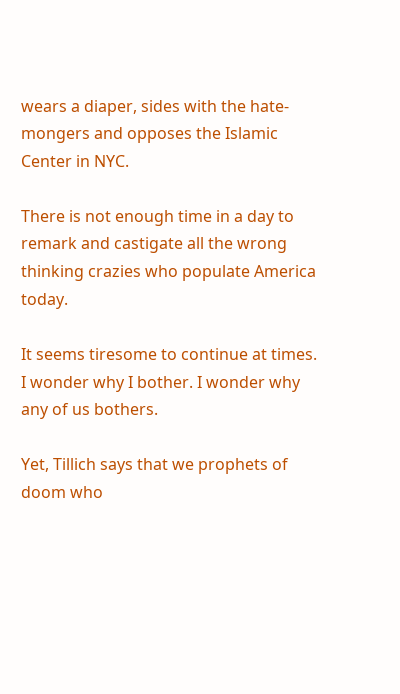wears a diaper, sides with the hate-mongers and opposes the Islamic Center in NYC.

There is not enough time in a day to remark and castigate all the wrong thinking crazies who populate America today.

It seems tiresome to continue at times. I wonder why I bother. I wonder why any of us bothers.

Yet, Tillich says that we prophets of doom who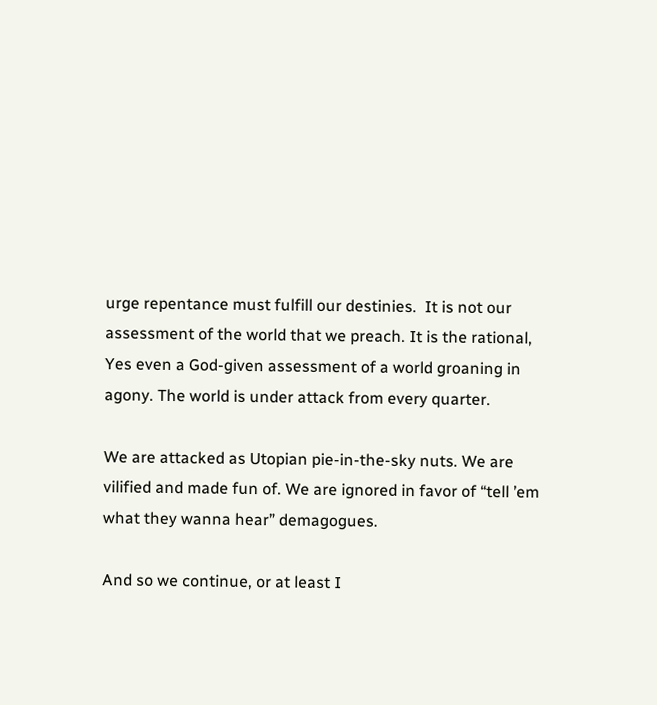urge repentance must fulfill our destinies.  It is not our assessment of the world that we preach. It is the rational, Yes even a God-given assessment of a world groaning in agony. The world is under attack from every quarter.

We are attacked as Utopian pie-in-the-sky nuts. We are vilified and made fun of. We are ignored in favor of “tell ’em what they wanna hear” demagogues.

And so we continue, or at least I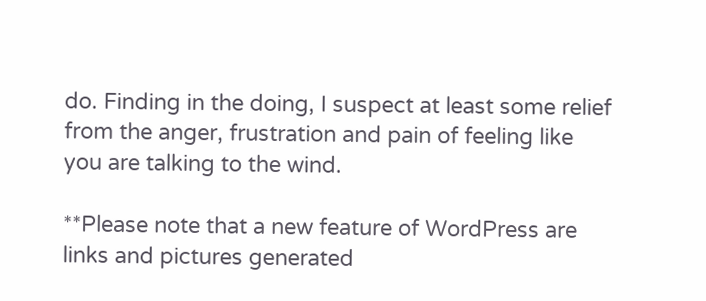do. Finding in the doing, I suspect at least some relief from the anger, frustration and pain of feeling like you are talking to the wind.

**Please note that a new feature of WordPress are links and pictures generated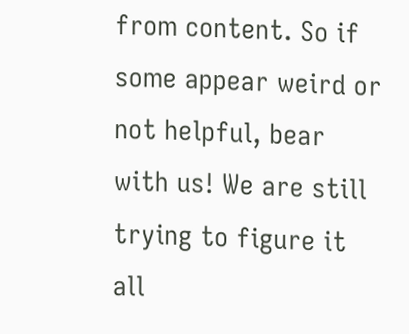from content. So if some appear weird or not helpful, bear with us! We are still trying to figure it all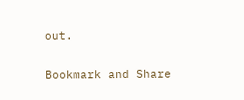out.

Bookmark and Share